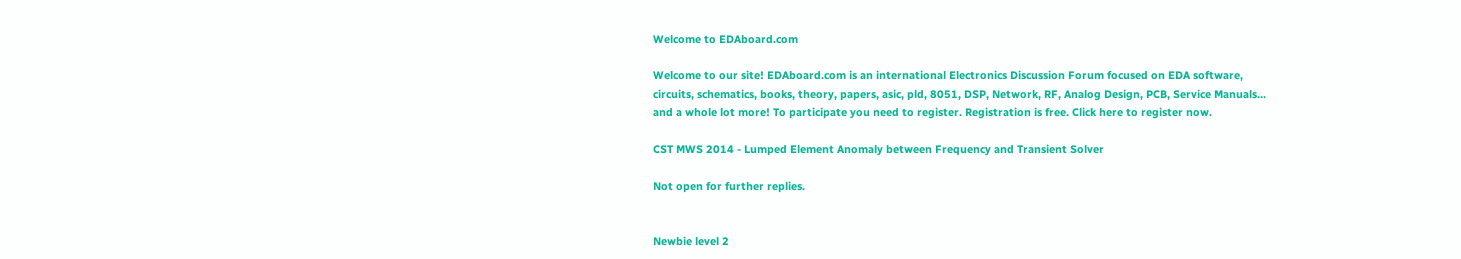Welcome to EDAboard.com

Welcome to our site! EDAboard.com is an international Electronics Discussion Forum focused on EDA software, circuits, schematics, books, theory, papers, asic, pld, 8051, DSP, Network, RF, Analog Design, PCB, Service Manuals... and a whole lot more! To participate you need to register. Registration is free. Click here to register now.

CST MWS 2014 - Lumped Element Anomaly between Frequency and Transient Solver

Not open for further replies.


Newbie level 2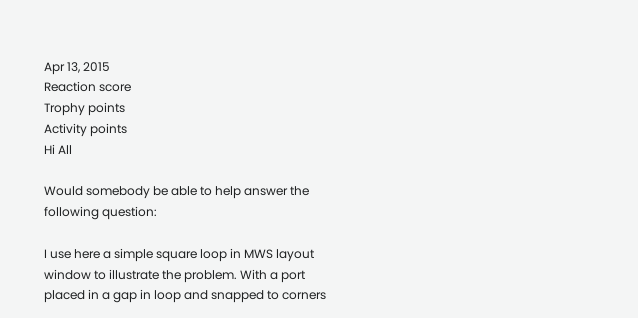Apr 13, 2015
Reaction score
Trophy points
Activity points
Hi All

Would somebody be able to help answer the following question:

I use here a simple square loop in MWS layout window to illustrate the problem. With a port placed in a gap in loop and snapped to corners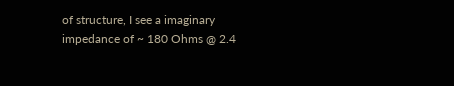of structure, I see a imaginary impedance of ~ 180 Ohms @ 2.4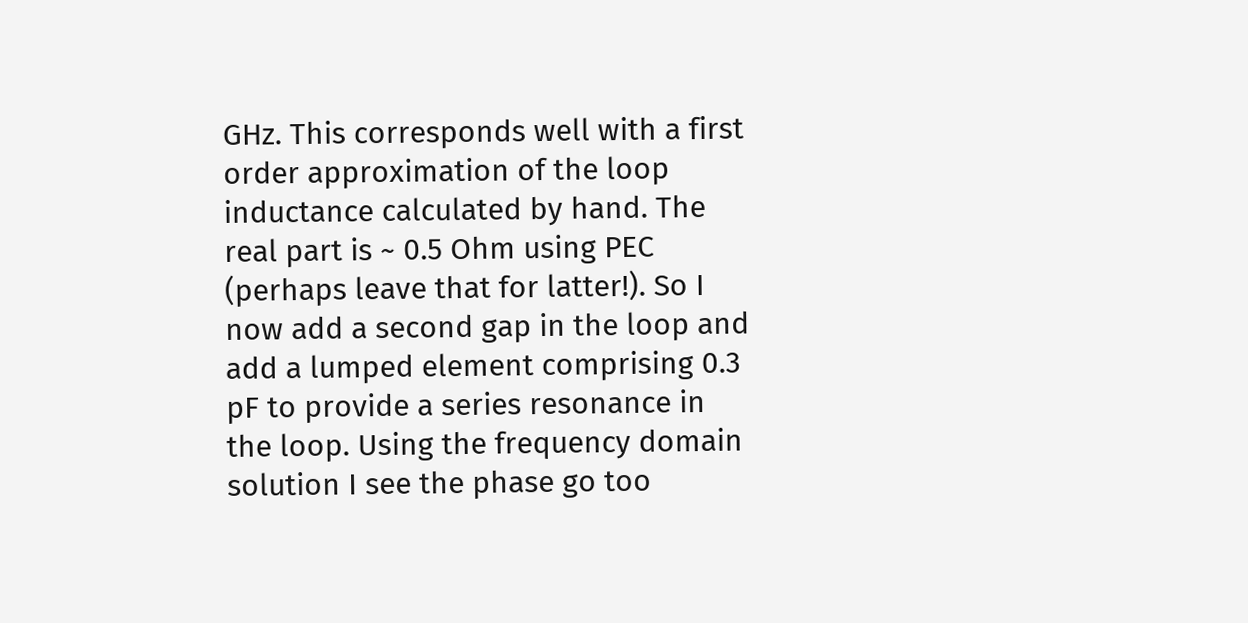GHz. This corresponds well with a first order approximation of the loop inductance calculated by hand. The real part is ~ 0.5 Ohm using PEC (perhaps leave that for latter!). So I now add a second gap in the loop and add a lumped element comprising 0.3 pF to provide a series resonance in the loop. Using the frequency domain solution I see the phase go too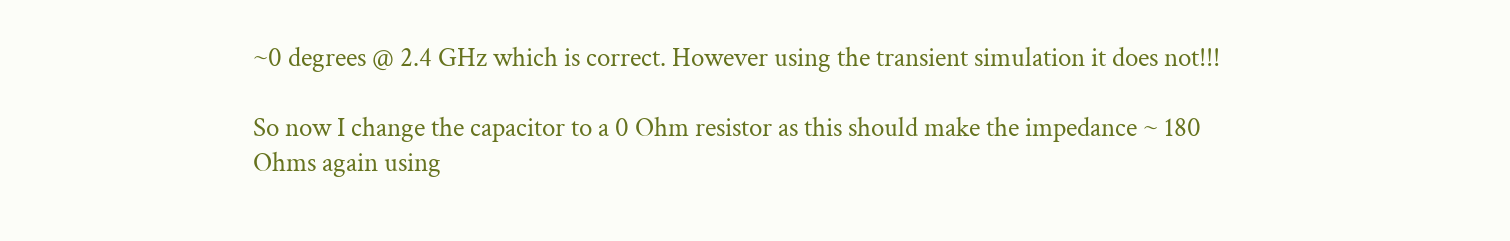~0 degrees @ 2.4 GHz which is correct. However using the transient simulation it does not!!!

So now I change the capacitor to a 0 Ohm resistor as this should make the impedance ~ 180 Ohms again using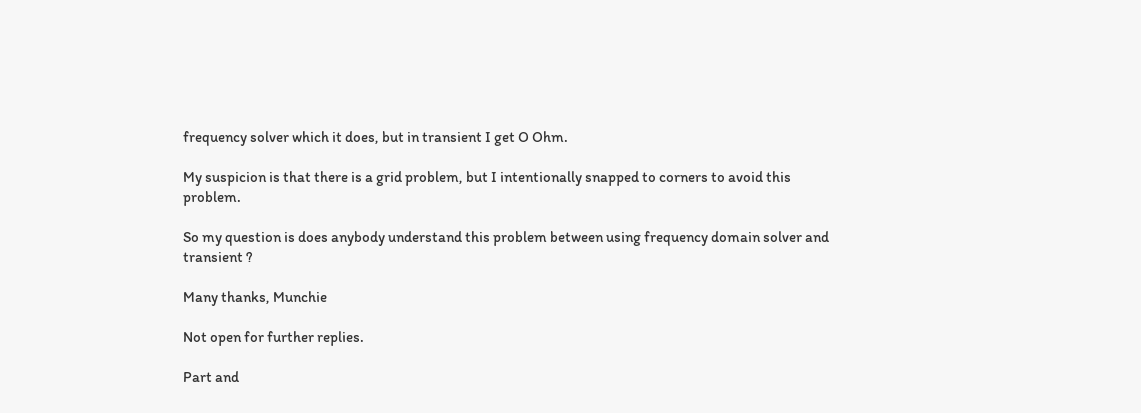frequency solver which it does, but in transient I get O Ohm.

My suspicion is that there is a grid problem, but I intentionally snapped to corners to avoid this problem.

So my question is does anybody understand this problem between using frequency domain solver and transient ?

Many thanks, Munchie

Not open for further replies.

Part and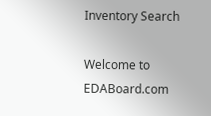Inventory Search

Welcome to EDABoard.com